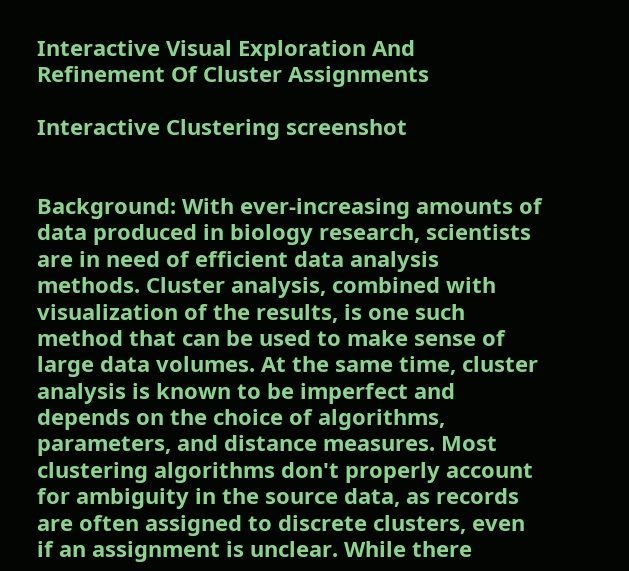Interactive Visual Exploration And Refinement Of Cluster Assignments

Interactive Clustering screenshot


Background: With ever-increasing amounts of data produced in biology research, scientists are in need of efficient data analysis methods. Cluster analysis, combined with visualization of the results, is one such method that can be used to make sense of large data volumes. At the same time, cluster analysis is known to be imperfect and depends on the choice of algorithms, parameters, and distance measures. Most clustering algorithms don't properly account for ambiguity in the source data, as records are often assigned to discrete clusters, even if an assignment is unclear. While there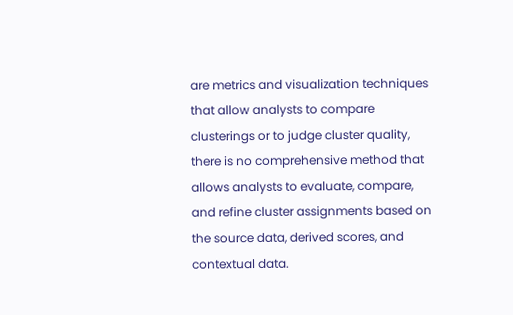are metrics and visualization techniques that allow analysts to compare clusterings or to judge cluster quality, there is no comprehensive method that allows analysts to evaluate, compare, and refine cluster assignments based on the source data, derived scores, and contextual data.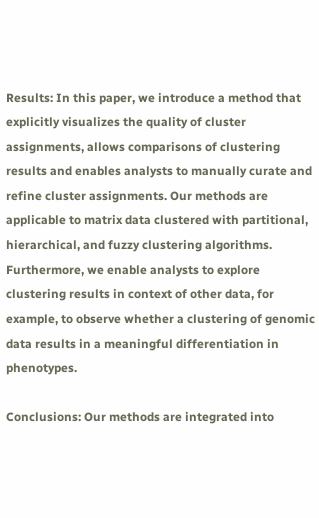Results: In this paper, we introduce a method that explicitly visualizes the quality of cluster assignments, allows comparisons of clustering results and enables analysts to manually curate and refine cluster assignments. Our methods are applicable to matrix data clustered with partitional, hierarchical, and fuzzy clustering algorithms. Furthermore, we enable analysts to explore clustering results in context of other data, for example, to observe whether a clustering of genomic data results in a meaningful differentiation in phenotypes.

Conclusions: Our methods are integrated into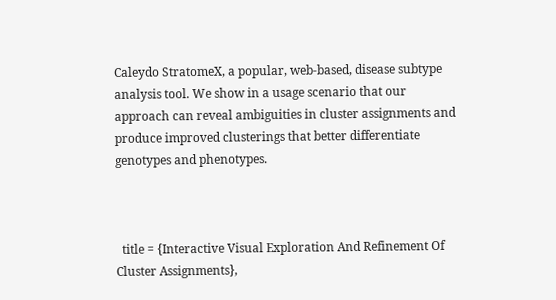Caleydo StratomeX, a popular, web-based, disease subtype analysis tool. We show in a usage scenario that our approach can reveal ambiguities in cluster assignments and produce improved clusterings that better differentiate genotypes and phenotypes.



  title = {Interactive Visual Exploration And Refinement Of Cluster Assignments},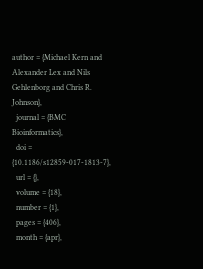author = {Michael Kern and Alexander Lex and Nils Gehlenborg and Chris R. Johnson},
  journal = {BMC Bioinformatics},
  doi = {10.1186/s12859-017-1813-7},
  url = {},
  volume = {18},
  number = {1},
  pages = {406},
  month = {apr},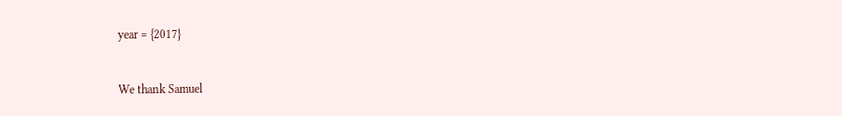year = {2017}


We thank Samuel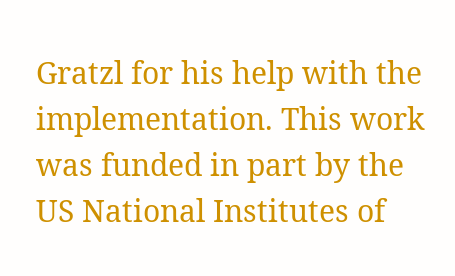Gratzl for his help with the implementation. This work was funded in part by the US National Institutes of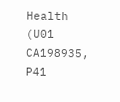Health (U01 CA198935, P41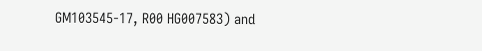GM103545-17, R00 HG007583) and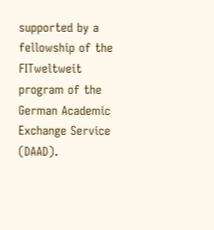supported by a fellowship of the FITweltweit program of the German Academic Exchange Service (DAAD).